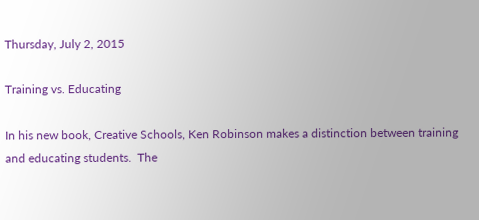Thursday, July 2, 2015

Training vs. Educating

In his new book, Creative Schools, Ken Robinson makes a distinction between training and educating students.  The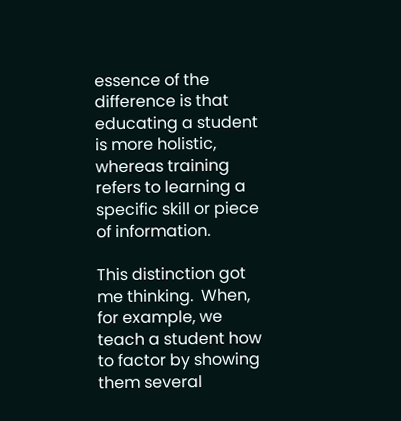essence of the difference is that educating a student is more holistic, whereas training refers to learning a specific skill or piece of information.

This distinction got me thinking.  When, for example, we teach a student how to factor by showing them several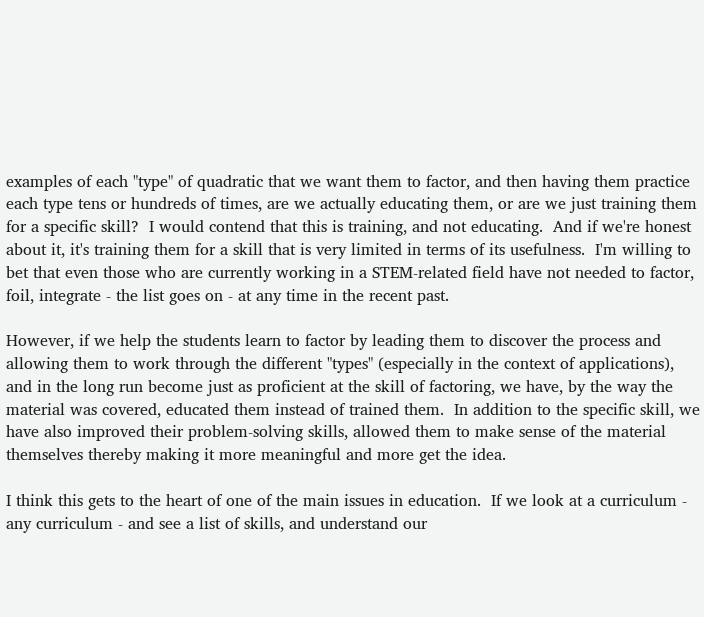examples of each "type" of quadratic that we want them to factor, and then having them practice each type tens or hundreds of times, are we actually educating them, or are we just training them for a specific skill?  I would contend that this is training, and not educating.  And if we're honest about it, it's training them for a skill that is very limited in terms of its usefulness.  I'm willing to bet that even those who are currently working in a STEM-related field have not needed to factor, foil, integrate - the list goes on - at any time in the recent past.

However, if we help the students learn to factor by leading them to discover the process and allowing them to work through the different "types" (especially in the context of applications), and in the long run become just as proficient at the skill of factoring, we have, by the way the material was covered, educated them instead of trained them.  In addition to the specific skill, we have also improved their problem-solving skills, allowed them to make sense of the material themselves thereby making it more meaningful and more get the idea.

I think this gets to the heart of one of the main issues in education.  If we look at a curriculum - any curriculum - and see a list of skills, and understand our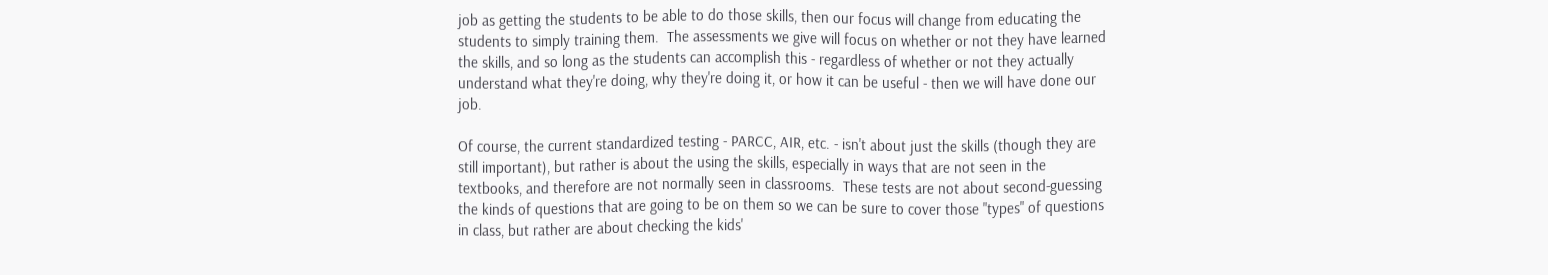job as getting the students to be able to do those skills, then our focus will change from educating the students to simply training them.  The assessments we give will focus on whether or not they have learned the skills, and so long as the students can accomplish this - regardless of whether or not they actually understand what they're doing, why they're doing it, or how it can be useful - then we will have done our job.

Of course, the current standardized testing - PARCC, AIR, etc. - isn't about just the skills (though they are still important), but rather is about the using the skills, especially in ways that are not seen in the textbooks, and therefore are not normally seen in classrooms.  These tests are not about second-guessing the kinds of questions that are going to be on them so we can be sure to cover those "types" of questions in class, but rather are about checking the kids'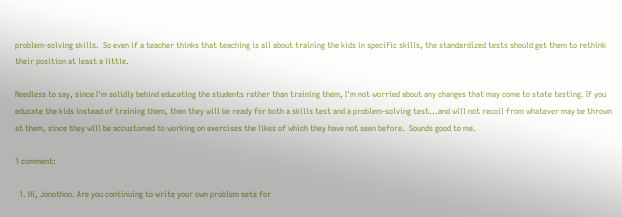problem-solving skills.  So even if a teacher thinks that teaching is all about training the kids in specific skills, the standardized tests should get them to rethink their position at least a little.

Needless to say, since I'm solidly behind educating the students rather than training them, I'm not worried about any changes that may come to state testing. If you educate the kids instead of training them, then they will be ready for both a skills test and a problem-solving test...and will not recoil from whatever may be thrown at them, since they will be accustomed to working on exercises the likes of which they have not seen before.  Sounds good to me.

1 comment:

  1. Hi, Jonothon. Are you continuing to write your own problem sets for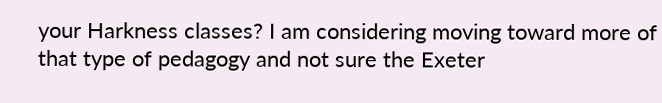your Harkness classes? I am considering moving toward more of that type of pedagogy and not sure the Exeter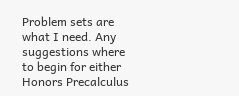Problem sets are what I need. Any suggestions where to begin for either Honors Precalculus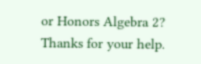or Honors Algebra 2? Thanks for your help.